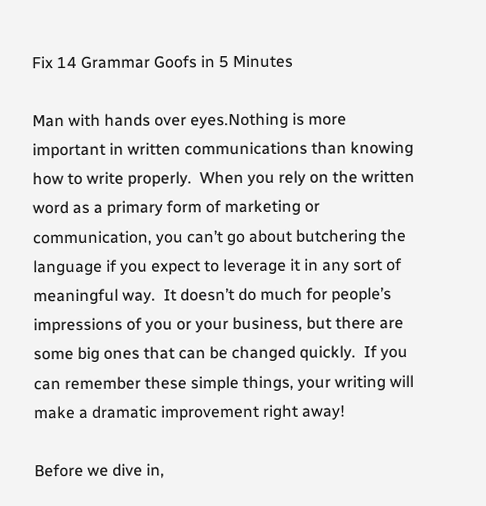Fix 14 Grammar Goofs in 5 Minutes

Man with hands over eyes.Nothing is more important in written communications than knowing how to write properly.  When you rely on the written word as a primary form of marketing or communication, you can’t go about butchering the language if you expect to leverage it in any sort of meaningful way.  It doesn’t do much for people’s impressions of you or your business, but there are some big ones that can be changed quickly.  If you can remember these simple things, your writing will make a dramatic improvement right away!

Before we dive in,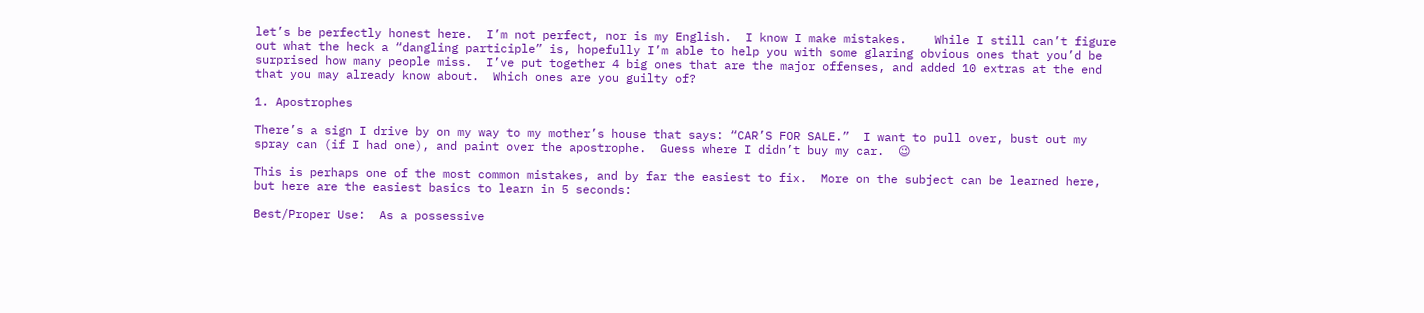let’s be perfectly honest here.  I’m not perfect, nor is my English.  I know I make mistakes.    While I still can’t figure out what the heck a “dangling participle” is, hopefully I’m able to help you with some glaring obvious ones that you’d be surprised how many people miss.  I’ve put together 4 big ones that are the major offenses, and added 10 extras at the end that you may already know about.  Which ones are you guilty of?

1. Apostrophes

There’s a sign I drive by on my way to my mother’s house that says: “CAR’S FOR SALE.”  I want to pull over, bust out my spray can (if I had one), and paint over the apostrophe.  Guess where I didn’t buy my car.  😉

This is perhaps one of the most common mistakes, and by far the easiest to fix.  More on the subject can be learned here, but here are the easiest basics to learn in 5 seconds:

Best/Proper Use:  As a possessive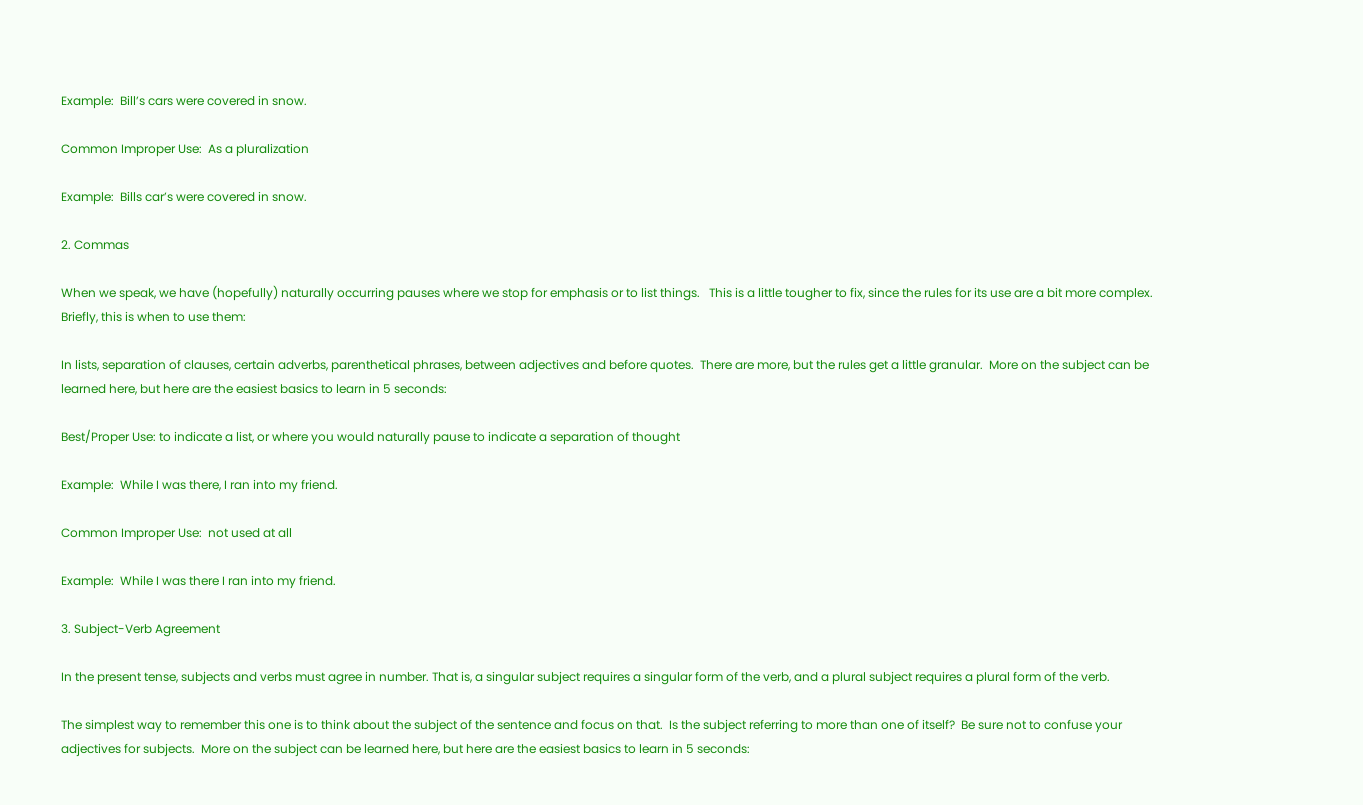Example:  Bill’s cars were covered in snow.

Common Improper Use:  As a pluralization

Example:  Bills car’s were covered in snow.

2. Commas

When we speak, we have (hopefully) naturally occurring pauses where we stop for emphasis or to list things.   This is a little tougher to fix, since the rules for its use are a bit more complex.  Briefly, this is when to use them:

In lists, separation of clauses, certain adverbs, parenthetical phrases, between adjectives and before quotes.  There are more, but the rules get a little granular.  More on the subject can be learned here, but here are the easiest basics to learn in 5 seconds:

Best/Proper Use: to indicate a list, or where you would naturally pause to indicate a separation of thought

Example:  While I was there, I ran into my friend.

Common Improper Use:  not used at all

Example:  While I was there I ran into my friend.

3. Subject-Verb Agreement

In the present tense, subjects and verbs must agree in number. That is, a singular subject requires a singular form of the verb, and a plural subject requires a plural form of the verb.

The simplest way to remember this one is to think about the subject of the sentence and focus on that.  Is the subject referring to more than one of itself?  Be sure not to confuse your adjectives for subjects.  More on the subject can be learned here, but here are the easiest basics to learn in 5 seconds: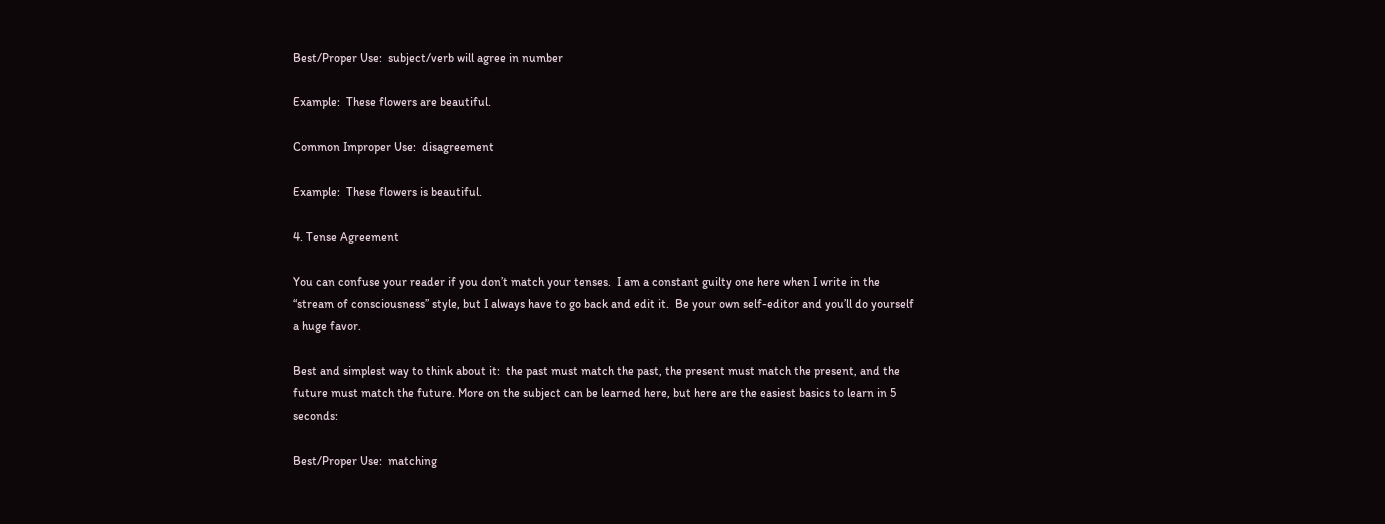Best/Proper Use:  subject/verb will agree in number

Example:  These flowers are beautiful.

Common Improper Use:  disagreement

Example:  These flowers is beautiful.

4. Tense Agreement

You can confuse your reader if you don’t match your tenses.  I am a constant guilty one here when I write in the “stream of consciousness” style, but I always have to go back and edit it.  Be your own self-editor and you’ll do yourself a huge favor.

Best and simplest way to think about it:  the past must match the past, the present must match the present, and the future must match the future. More on the subject can be learned here, but here are the easiest basics to learn in 5 seconds:

Best/Proper Use:  matching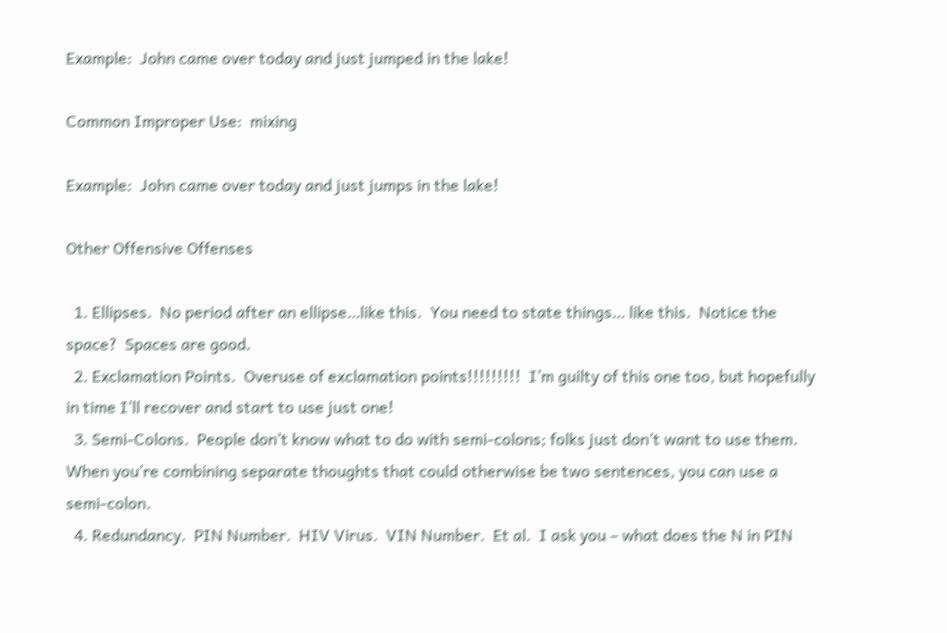Example:  John came over today and just jumped in the lake!

Common Improper Use:  mixing

Example:  John came over today and just jumps in the lake!

Other Offensive Offenses

  1. Ellipses.  No period after an ellipse…like this.  You need to state things… like this.  Notice the space?  Spaces are good.
  2. Exclamation Points.  Overuse of exclamation points!!!!!!!!!  I’m guilty of this one too, but hopefully in time I’ll recover and start to use just one!
  3. Semi-Colons.  People don’t know what to do with semi-colons; folks just don’t want to use them.  When you’re combining separate thoughts that could otherwise be two sentences, you can use a semi-colon.
  4. Redundancy.  PIN Number.  HIV Virus.  VIN Number.  Et al.  I ask you – what does the N in PIN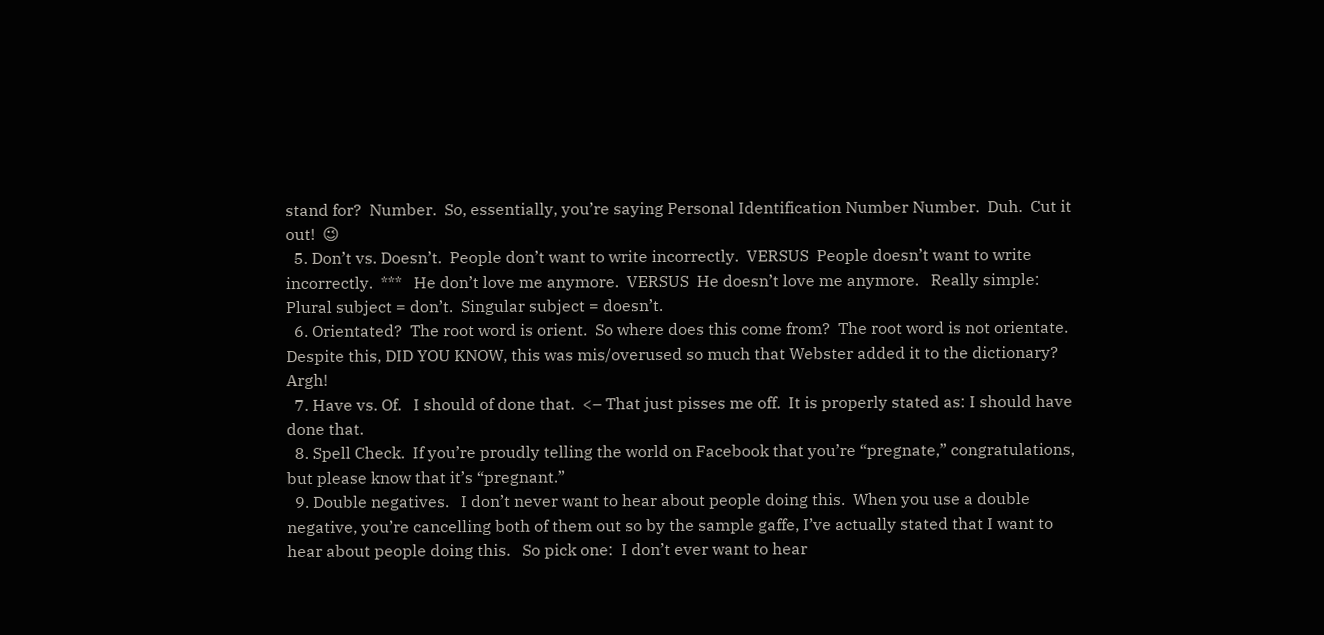stand for?  Number.  So, essentially, you’re saying Personal Identification Number Number.  Duh.  Cut it out!  😉
  5. Don’t vs. Doesn’t.  People don’t want to write incorrectly.  VERSUS  People doesn’t want to write incorrectly.  ***   He don’t love me anymore.  VERSUS  He doesn’t love me anymore.   Really simple:  Plural subject = don’t.  Singular subject = doesn’t.
  6. Orientated?  The root word is orient.  So where does this come from?  The root word is not orientate.  Despite this, DID YOU KNOW, this was mis/overused so much that Webster added it to the dictionary?  Argh!
  7. Have vs. Of.   I should of done that.  <– That just pisses me off.  It is properly stated as: I should have done that.
  8. Spell Check.  If you’re proudly telling the world on Facebook that you’re “pregnate,” congratulations, but please know that it’s “pregnant.”
  9. Double negatives.   I don’t never want to hear about people doing this.  When you use a double negative, you’re cancelling both of them out so by the sample gaffe, I’ve actually stated that I want to hear about people doing this.   So pick one:  I don’t ever want to hear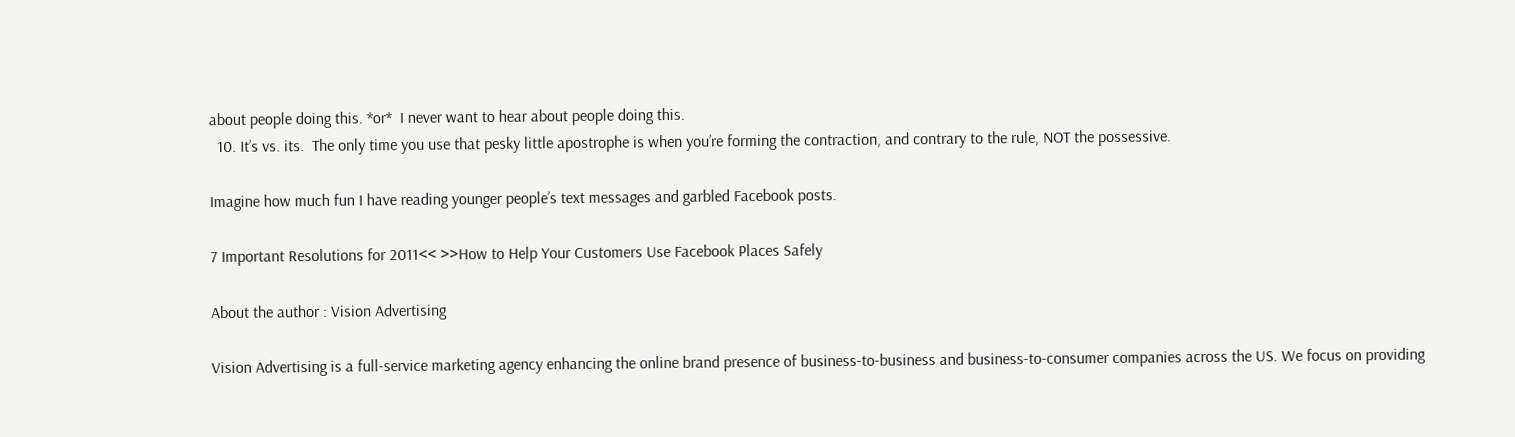about people doing this. *or*  I never want to hear about people doing this.
  10. It’s vs. its.  The only time you use that pesky little apostrophe is when you’re forming the contraction, and contrary to the rule, NOT the possessive.

Imagine how much fun I have reading younger people’s text messages and garbled Facebook posts.

7 Important Resolutions for 2011<< >>How to Help Your Customers Use Facebook Places Safely

About the author : Vision Advertising

Vision Advertising is a full-service marketing agency enhancing the online brand presence of business-to-business and business-to-consumer companies across the US. We focus on providing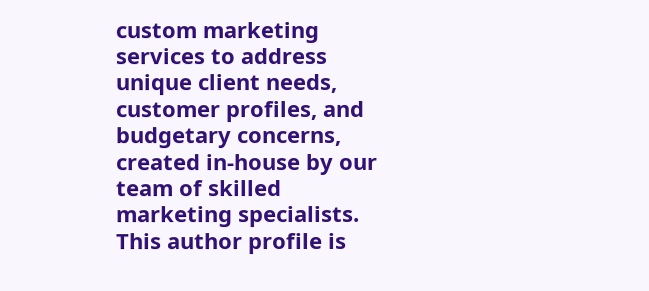custom marketing services to address unique client needs, customer profiles, and budgetary concerns, created in-house by our team of skilled marketing specialists. This author profile is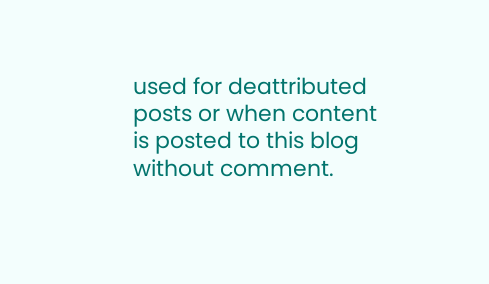used for deattributed posts or when content is posted to this blog without comment.